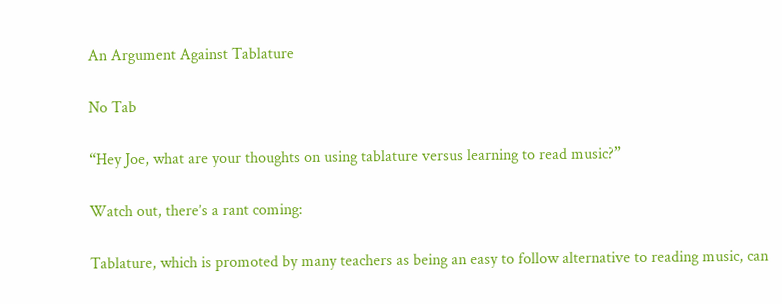An Argument Against Tablature

No Tab

“Hey Joe, what are your thoughts on using tablature versus learning to read music?”

Watch out, there’s a rant coming:

Tablature, which is promoted by many teachers as being an easy to follow alternative to reading music, can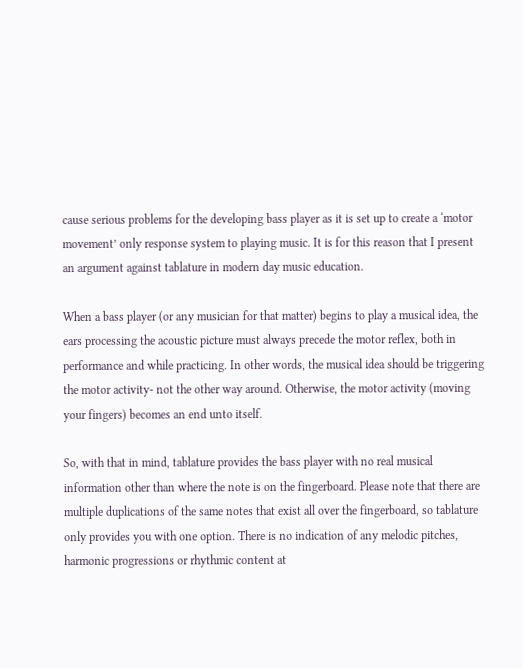cause serious problems for the developing bass player as it is set up to create a ‘motor movement’ only response system to playing music. It is for this reason that I present an argument against tablature in modern day music education.

When a bass player (or any musician for that matter) begins to play a musical idea, the ears processing the acoustic picture must always precede the motor reflex, both in performance and while practicing. In other words, the musical idea should be triggering the motor activity- not the other way around. Otherwise, the motor activity (moving your fingers) becomes an end unto itself.

So, with that in mind, tablature provides the bass player with no real musical information other than where the note is on the fingerboard. Please note that there are multiple duplications of the same notes that exist all over the fingerboard, so tablature only provides you with one option. There is no indication of any melodic pitches, harmonic progressions or rhythmic content at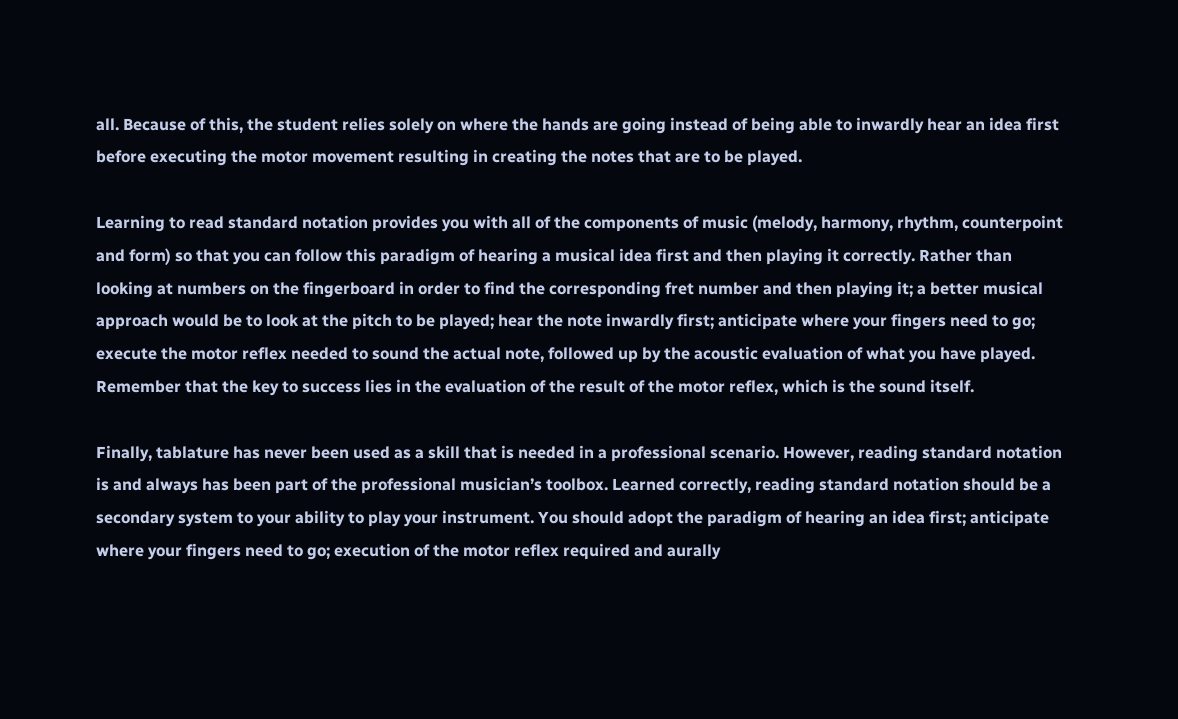all. Because of this, the student relies solely on where the hands are going instead of being able to inwardly hear an idea first before executing the motor movement resulting in creating the notes that are to be played.

Learning to read standard notation provides you with all of the components of music (melody, harmony, rhythm, counterpoint and form) so that you can follow this paradigm of hearing a musical idea first and then playing it correctly. Rather than looking at numbers on the fingerboard in order to find the corresponding fret number and then playing it; a better musical approach would be to look at the pitch to be played; hear the note inwardly first; anticipate where your fingers need to go; execute the motor reflex needed to sound the actual note, followed up by the acoustic evaluation of what you have played. Remember that the key to success lies in the evaluation of the result of the motor reflex, which is the sound itself.

Finally, tablature has never been used as a skill that is needed in a professional scenario. However, reading standard notation is and always has been part of the professional musician’s toolbox. Learned correctly, reading standard notation should be a secondary system to your ability to play your instrument. You should adopt the paradigm of hearing an idea first; anticipate where your fingers need to go; execution of the motor reflex required and aurally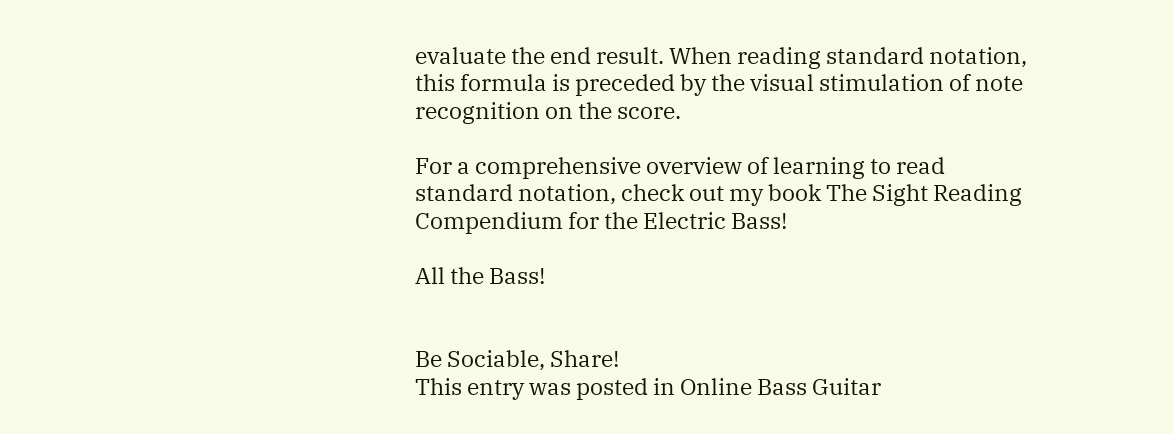evaluate the end result. When reading standard notation, this formula is preceded by the visual stimulation of note recognition on the score.

For a comprehensive overview of learning to read standard notation, check out my book The Sight Reading Compendium for the Electric Bass!

All the Bass!


Be Sociable, Share!
This entry was posted in Online Bass Guitar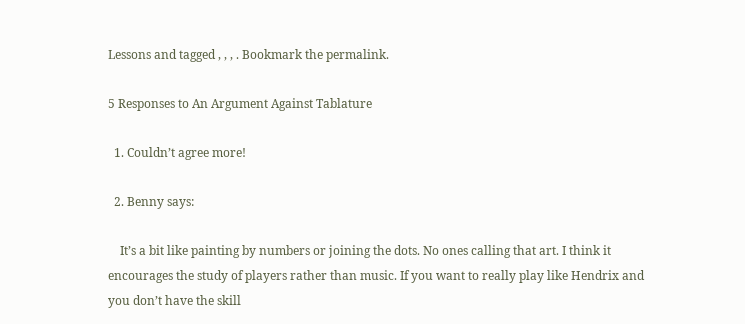Lessons and tagged , , , . Bookmark the permalink.

5 Responses to An Argument Against Tablature

  1. Couldn’t agree more!

  2. Benny says:

    It’s a bit like painting by numbers or joining the dots. No ones calling that art. I think it encourages the study of players rather than music. If you want to really play like Hendrix and you don’t have the skill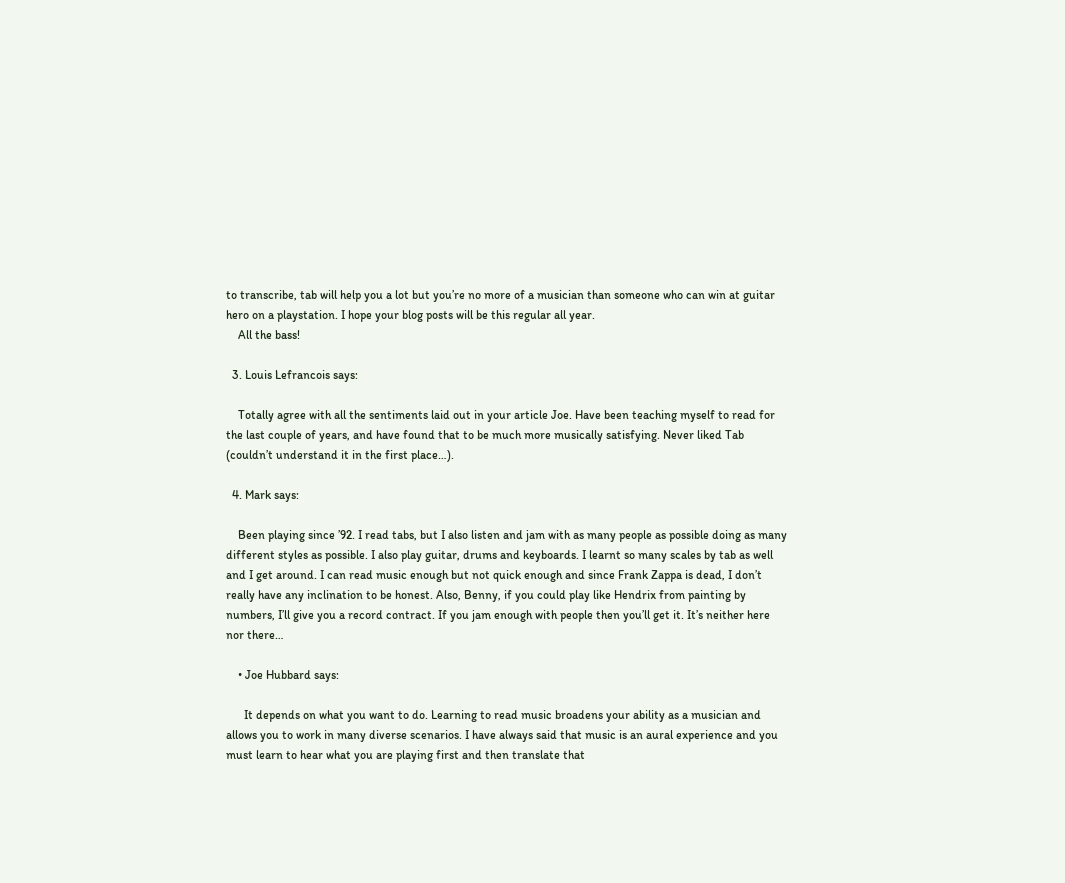to transcribe, tab will help you a lot but you’re no more of a musician than someone who can win at guitar hero on a playstation. I hope your blog posts will be this regular all year.
    All the bass!

  3. Louis Lefrancois says:

    Totally agree with all the sentiments laid out in your article Joe. Have been teaching myself to read for the last couple of years, and have found that to be much more musically satisfying. Never liked Tab (couldn’t understand it in the first place…).

  4. Mark says:

    Been playing since ’92. I read tabs, but I also listen and jam with as many people as possible doing as many different styles as possible. I also play guitar, drums and keyboards. I learnt so many scales by tab as well and I get around. I can read music enough but not quick enough and since Frank Zappa is dead, I don’t really have any inclination to be honest. Also, Benny, if you could play like Hendrix from painting by numbers, I’ll give you a record contract. If you jam enough with people then you’ll get it. It’s neither here nor there…

    • Joe Hubbard says:

      It depends on what you want to do. Learning to read music broadens your ability as a musician and allows you to work in many diverse scenarios. I have always said that music is an aural experience and you must learn to hear what you are playing first and then translate that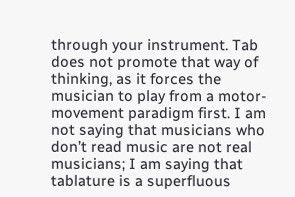through your instrument. Tab does not promote that way of thinking, as it forces the musician to play from a motor-movement paradigm first. I am not saying that musicians who don’t read music are not real musicians; I am saying that tablature is a superfluous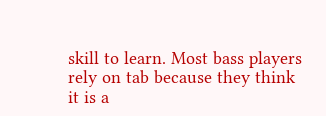skill to learn. Most bass players rely on tab because they think it is a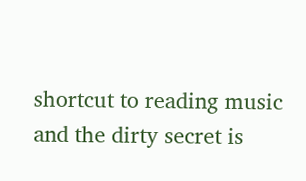shortcut to reading music and the dirty secret is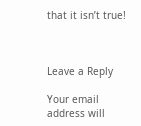that it isn’t true!



Leave a Reply

Your email address will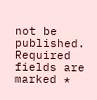not be published. Required fields are marked *